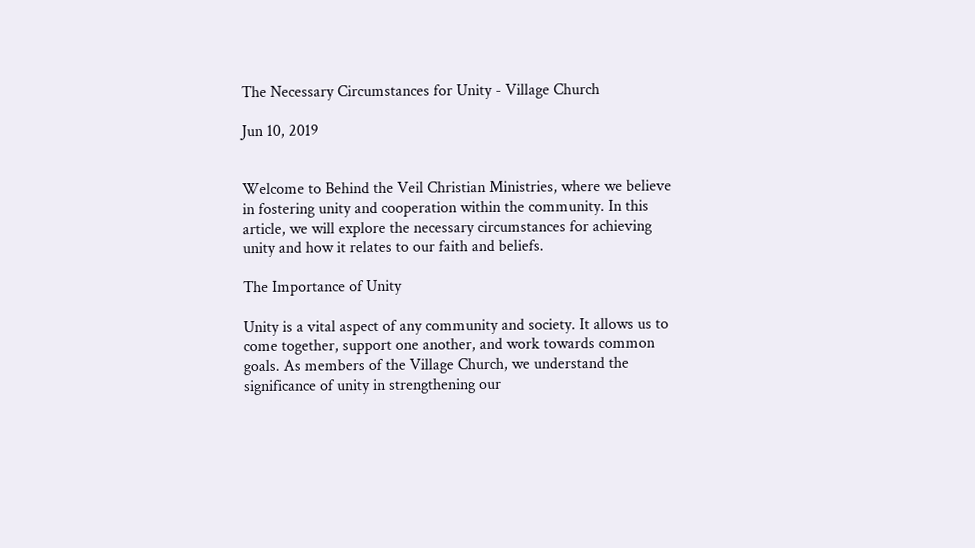The Necessary Circumstances for Unity - Village Church

Jun 10, 2019


Welcome to Behind the Veil Christian Ministries, where we believe in fostering unity and cooperation within the community. In this article, we will explore the necessary circumstances for achieving unity and how it relates to our faith and beliefs.

The Importance of Unity

Unity is a vital aspect of any community and society. It allows us to come together, support one another, and work towards common goals. As members of the Village Church, we understand the significance of unity in strengthening our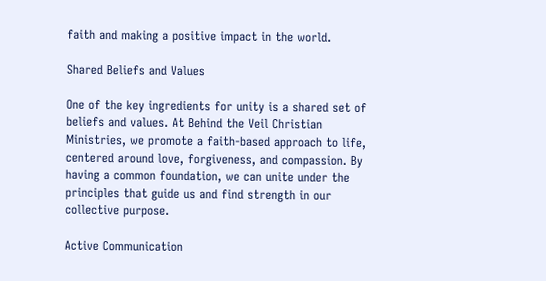faith and making a positive impact in the world.

Shared Beliefs and Values

One of the key ingredients for unity is a shared set of beliefs and values. At Behind the Veil Christian Ministries, we promote a faith-based approach to life, centered around love, forgiveness, and compassion. By having a common foundation, we can unite under the principles that guide us and find strength in our collective purpose.

Active Communication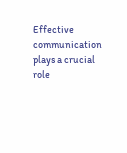Effective communication plays a crucial role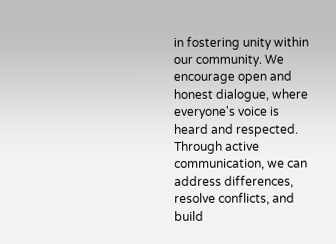in fostering unity within our community. We encourage open and honest dialogue, where everyone's voice is heard and respected. Through active communication, we can address differences, resolve conflicts, and build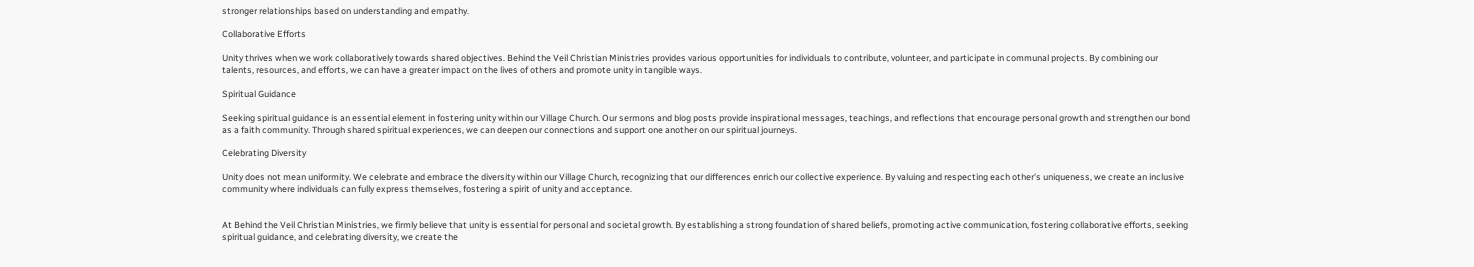stronger relationships based on understanding and empathy.

Collaborative Efforts

Unity thrives when we work collaboratively towards shared objectives. Behind the Veil Christian Ministries provides various opportunities for individuals to contribute, volunteer, and participate in communal projects. By combining our talents, resources, and efforts, we can have a greater impact on the lives of others and promote unity in tangible ways.

Spiritual Guidance

Seeking spiritual guidance is an essential element in fostering unity within our Village Church. Our sermons and blog posts provide inspirational messages, teachings, and reflections that encourage personal growth and strengthen our bond as a faith community. Through shared spiritual experiences, we can deepen our connections and support one another on our spiritual journeys.

Celebrating Diversity

Unity does not mean uniformity. We celebrate and embrace the diversity within our Village Church, recognizing that our differences enrich our collective experience. By valuing and respecting each other's uniqueness, we create an inclusive community where individuals can fully express themselves, fostering a spirit of unity and acceptance.


At Behind the Veil Christian Ministries, we firmly believe that unity is essential for personal and societal growth. By establishing a strong foundation of shared beliefs, promoting active communication, fostering collaborative efforts, seeking spiritual guidance, and celebrating diversity, we create the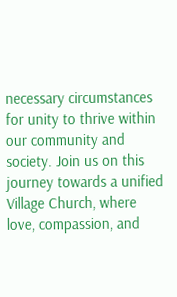necessary circumstances for unity to thrive within our community and society. Join us on this journey towards a unified Village Church, where love, compassion, and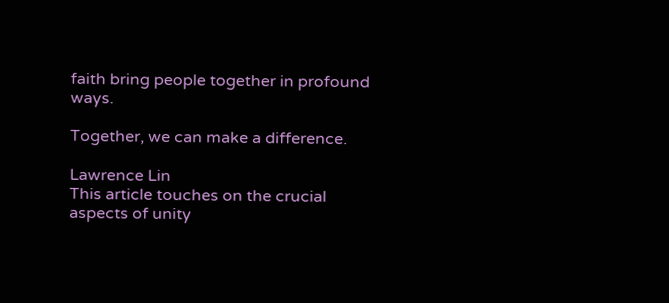faith bring people together in profound ways.

Together, we can make a difference.

Lawrence Lin
This article touches on the crucial aspects of unity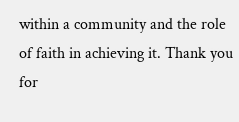within a community and the role of faith in achieving it. Thank you for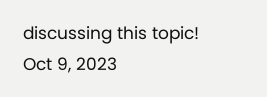discussing this topic!
Oct 9, 2023